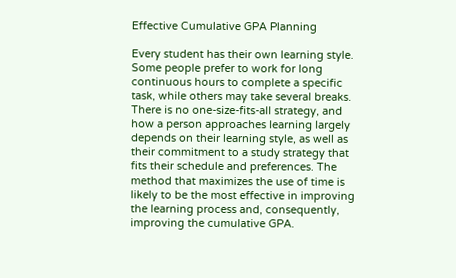Effective Cumulative GPA Planning

Every student has their own learning style. Some people prefer to work for long continuous hours to complete a specific task, while others may take several breaks. There is no one-size-fits-all strategy, and how a person approaches learning largely depends on their learning style, as well as their commitment to a study strategy that fits their schedule and preferences. The method that maximizes the use of time is likely to be the most effective in improving the learning process and, consequently, improving the cumulative GPA.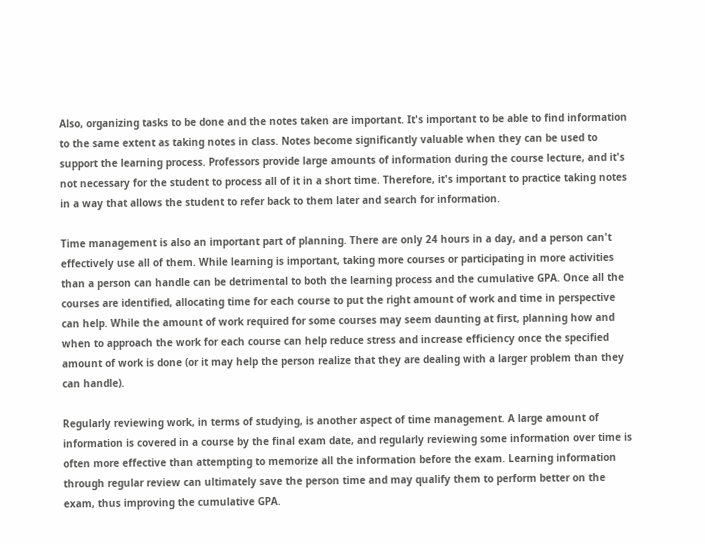Also, organizing tasks to be done and the notes taken are important. It's important to be able to find information to the same extent as taking notes in class. Notes become significantly valuable when they can be used to support the learning process. Professors provide large amounts of information during the course lecture, and it's not necessary for the student to process all of it in a short time. Therefore, it's important to practice taking notes in a way that allows the student to refer back to them later and search for information.

Time management is also an important part of planning. There are only 24 hours in a day, and a person can't effectively use all of them. While learning is important, taking more courses or participating in more activities than a person can handle can be detrimental to both the learning process and the cumulative GPA. Once all the courses are identified, allocating time for each course to put the right amount of work and time in perspective can help. While the amount of work required for some courses may seem daunting at first, planning how and when to approach the work for each course can help reduce stress and increase efficiency once the specified amount of work is done (or it may help the person realize that they are dealing with a larger problem than they can handle).

Regularly reviewing work, in terms of studying, is another aspect of time management. A large amount of information is covered in a course by the final exam date, and regularly reviewing some information over time is often more effective than attempting to memorize all the information before the exam. Learning information through regular review can ultimately save the person time and may qualify them to perform better on the exam, thus improving the cumulative GPA.